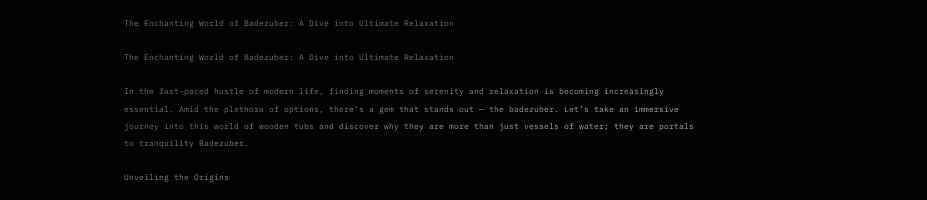The Enchanting World of Badezuber: A Dive into Ultimate Relaxation

The Enchanting World of Badezuber: A Dive into Ultimate Relaxation

In the fast-paced hustle of modern life, finding moments of serenity and relaxation is becoming increasingly essential. Amid the plethora of options, there’s a gem that stands out — the badezuber. Let’s take an immersive journey into this world of wooden tubs and discover why they are more than just vessels of water; they are portals to tranquility Badezuber.

Unveiling the Origins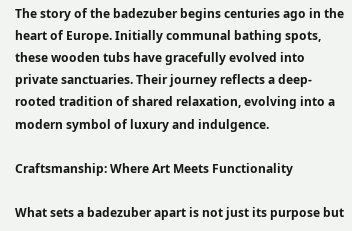The story of the badezuber begins centuries ago in the heart of Europe. Initially communal bathing spots, these wooden tubs have gracefully evolved into private sanctuaries. Their journey reflects a deep-rooted tradition of shared relaxation, evolving into a modern symbol of luxury and indulgence.

Craftsmanship: Where Art Meets Functionality

What sets a badezuber apart is not just its purpose but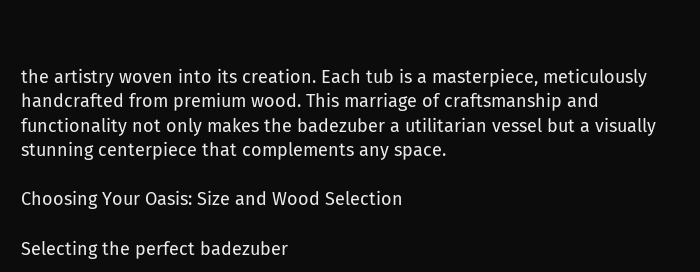the artistry woven into its creation. Each tub is a masterpiece, meticulously handcrafted from premium wood. This marriage of craftsmanship and functionality not only makes the badezuber a utilitarian vessel but a visually stunning centerpiece that complements any space.

Choosing Your Oasis: Size and Wood Selection

Selecting the perfect badezuber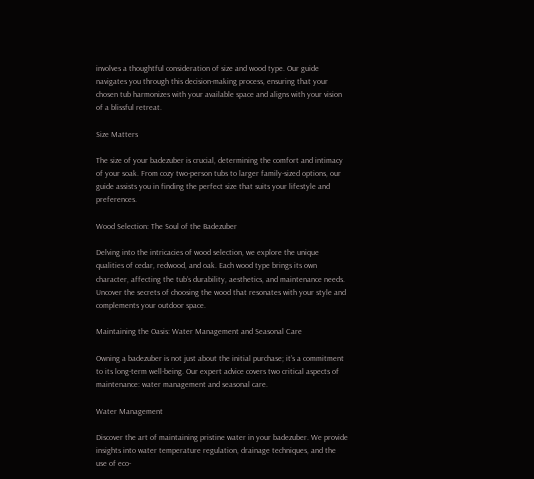involves a thoughtful consideration of size and wood type. Our guide navigates you through this decision-making process, ensuring that your chosen tub harmonizes with your available space and aligns with your vision of a blissful retreat.

Size Matters

The size of your badezuber is crucial, determining the comfort and intimacy of your soak. From cozy two-person tubs to larger family-sized options, our guide assists you in finding the perfect size that suits your lifestyle and preferences.

Wood Selection: The Soul of the Badezuber

Delving into the intricacies of wood selection, we explore the unique qualities of cedar, redwood, and oak. Each wood type brings its own character, affecting the tub’s durability, aesthetics, and maintenance needs. Uncover the secrets of choosing the wood that resonates with your style and complements your outdoor space.

Maintaining the Oasis: Water Management and Seasonal Care

Owning a badezuber is not just about the initial purchase; it’s a commitment to its long-term well-being. Our expert advice covers two critical aspects of maintenance: water management and seasonal care.

Water Management

Discover the art of maintaining pristine water in your badezuber. We provide insights into water temperature regulation, drainage techniques, and the use of eco-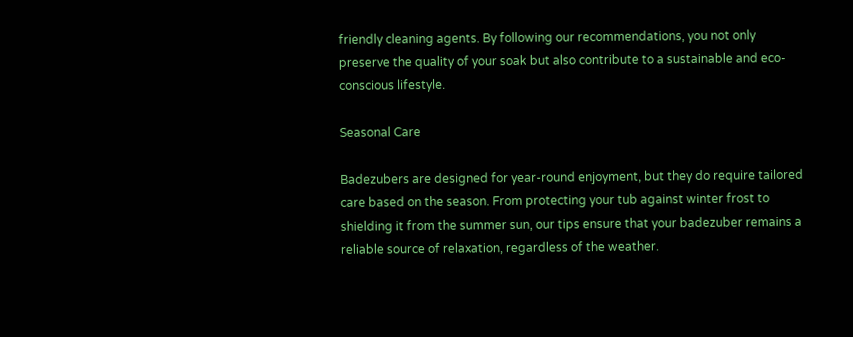friendly cleaning agents. By following our recommendations, you not only preserve the quality of your soak but also contribute to a sustainable and eco-conscious lifestyle.

Seasonal Care

Badezubers are designed for year-round enjoyment, but they do require tailored care based on the season. From protecting your tub against winter frost to shielding it from the summer sun, our tips ensure that your badezuber remains a reliable source of relaxation, regardless of the weather.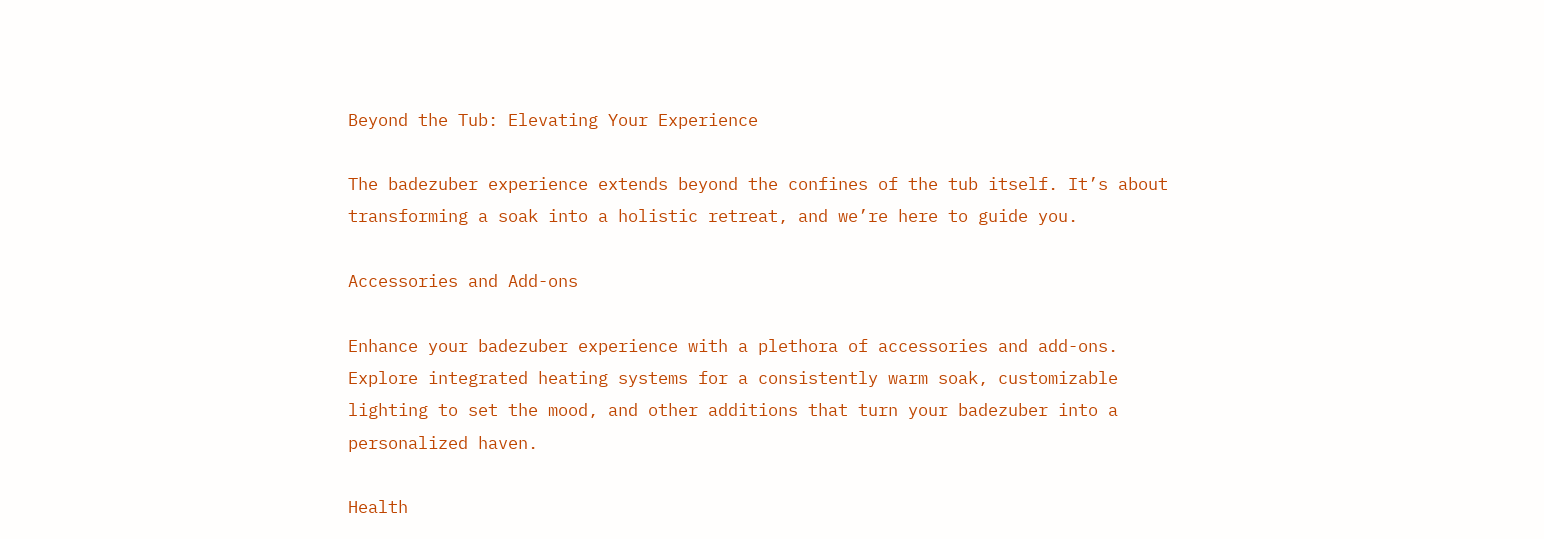Beyond the Tub: Elevating Your Experience

The badezuber experience extends beyond the confines of the tub itself. It’s about transforming a soak into a holistic retreat, and we’re here to guide you.

Accessories and Add-ons

Enhance your badezuber experience with a plethora of accessories and add-ons. Explore integrated heating systems for a consistently warm soak, customizable lighting to set the mood, and other additions that turn your badezuber into a personalized haven.

Health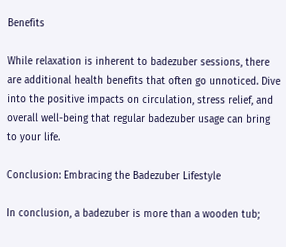Benefits

While relaxation is inherent to badezuber sessions, there are additional health benefits that often go unnoticed. Dive into the positive impacts on circulation, stress relief, and overall well-being that regular badezuber usage can bring to your life.

Conclusion: Embracing the Badezuber Lifestyle

In conclusion, a badezuber is more than a wooden tub;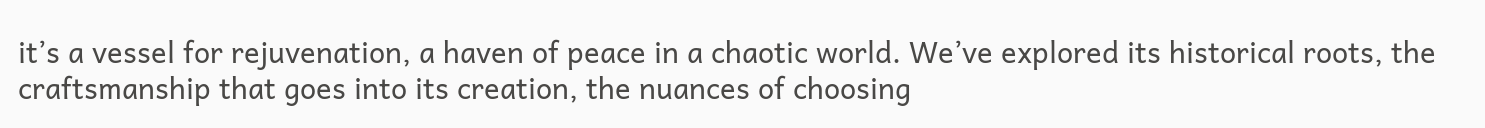it’s a vessel for rejuvenation, a haven of peace in a chaotic world. We’ve explored its historical roots, the craftsmanship that goes into its creation, the nuances of choosing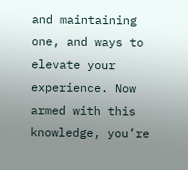and maintaining one, and ways to elevate your experience. Now armed with this knowledge, you’re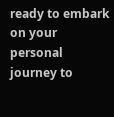ready to embark on your personal journey to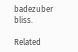badezuber bliss.

Related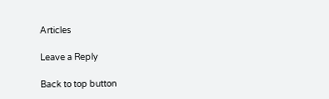Articles

Leave a Reply

Back to top button